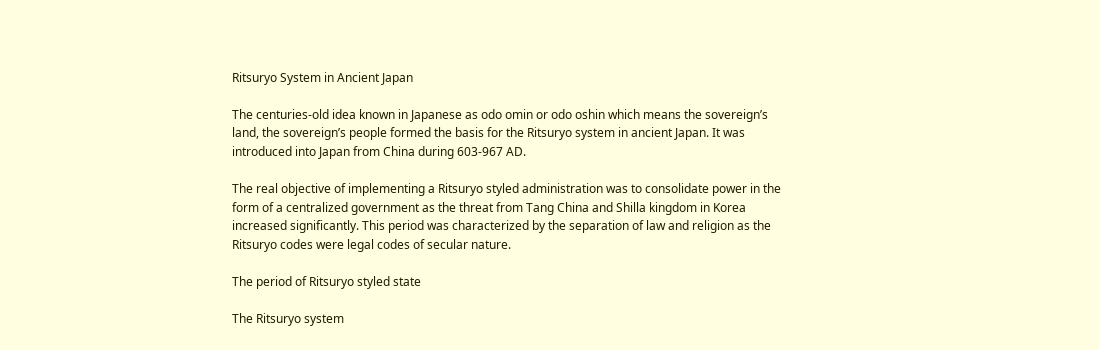Ritsuryo System in Ancient Japan

The centuries-old idea known in Japanese as odo omin or odo oshin which means the sovereign’s land, the sovereign’s people formed the basis for the Ritsuryo system in ancient Japan. It was introduced into Japan from China during 603-967 AD.

The real objective of implementing a Ritsuryo styled administration was to consolidate power in the form of a centralized government as the threat from Tang China and Shilla kingdom in Korea increased significantly. This period was characterized by the separation of law and religion as the Ritsuryo codes were legal codes of secular nature.

The period of Ritsuryo styled state

The Ritsuryo system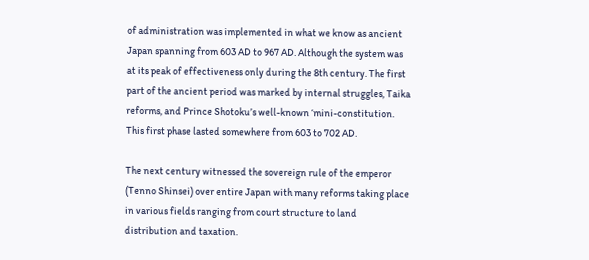of administration was implemented in what we know as ancient Japan spanning from 603 AD to 967 AD. Although the system was at its peak of effectiveness only during the 8th century. The first part of the ancient period was marked by internal struggles, Taika reforms, and Prince Shotoku’s well-known ‘mini-constitution. This first phase lasted somewhere from 603 to 702 AD.

The next century witnessed the sovereign rule of the emperor (Tenno Shinsei) over entire Japan with many reforms taking place in various fields ranging from court structure to land distribution and taxation.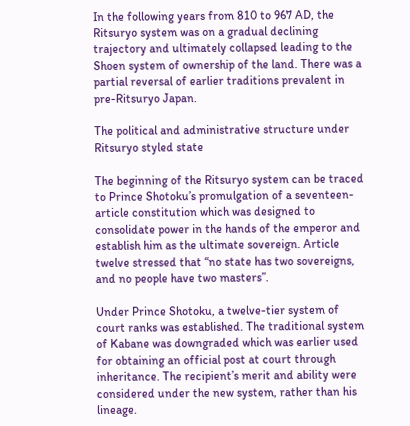In the following years from 810 to 967 AD, the Ritsuryo system was on a gradual declining trajectory and ultimately collapsed leading to the Shoen system of ownership of the land. There was a partial reversal of earlier traditions prevalent in pre-Ritsuryo Japan.

The political and administrative structure under Ritsuryo styled state

The beginning of the Ritsuryo system can be traced to Prince Shotoku’s promulgation of a seventeen-article constitution which was designed to consolidate power in the hands of the emperor and establish him as the ultimate sovereign. Article twelve stressed that “no state has two sovereigns, and no people have two masters”.

Under Prince Shotoku, a twelve-tier system of court ranks was established. The traditional system of Kabane was downgraded which was earlier used for obtaining an official post at court through inheritance. The recipient’s merit and ability were considered under the new system, rather than his lineage.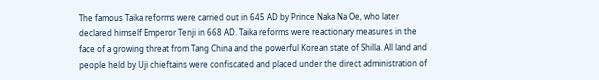The famous Taika reforms were carried out in 645 AD by Prince Naka Na Oe, who later declared himself Emperor Tenji in 668 AD. Taika reforms were reactionary measures in the face of a growing threat from Tang China and the powerful Korean state of Shilla. All land and people held by Uji chieftains were confiscated and placed under the direct administration of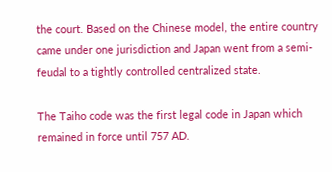the court. Based on the Chinese model, the entire country came under one jurisdiction and Japan went from a semi-feudal to a tightly controlled centralized state.

The Taiho code was the first legal code in Japan which remained in force until 757 AD.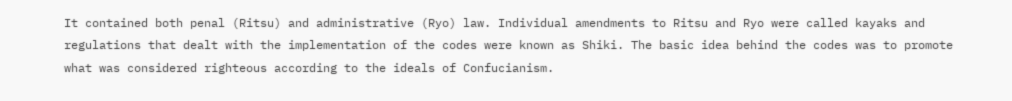It contained both penal (Ritsu) and administrative (Ryo) law. Individual amendments to Ritsu and Ryo were called kayaks and regulations that dealt with the implementation of the codes were known as Shiki. The basic idea behind the codes was to promote what was considered righteous according to the ideals of Confucianism.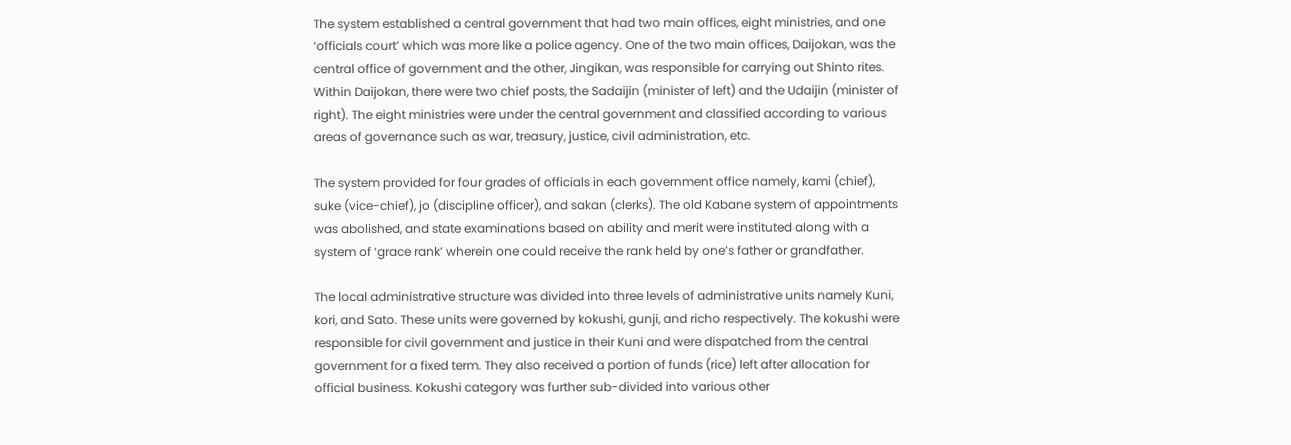The system established a central government that had two main offices, eight ministries, and one ‘officials court’ which was more like a police agency. One of the two main offices, Daijokan, was the central office of government and the other, Jingikan, was responsible for carrying out Shinto rites. Within Daijokan, there were two chief posts, the Sadaijin (minister of left) and the Udaijin (minister of right). The eight ministries were under the central government and classified according to various areas of governance such as war, treasury, justice, civil administration, etc.

The system provided for four grades of officials in each government office namely, kami (chief), suke (vice-chief), jo (discipline officer), and sakan (clerks). The old Kabane system of appointments was abolished, and state examinations based on ability and merit were instituted along with a system of ‘grace rank’ wherein one could receive the rank held by one’s father or grandfather.

The local administrative structure was divided into three levels of administrative units namely Kuni, kori, and Sato. These units were governed by kokushi, gunji, and richo respectively. The kokushi were responsible for civil government and justice in their Kuni and were dispatched from the central government for a fixed term. They also received a portion of funds (rice) left after allocation for official business. Kokushi category was further sub-divided into various other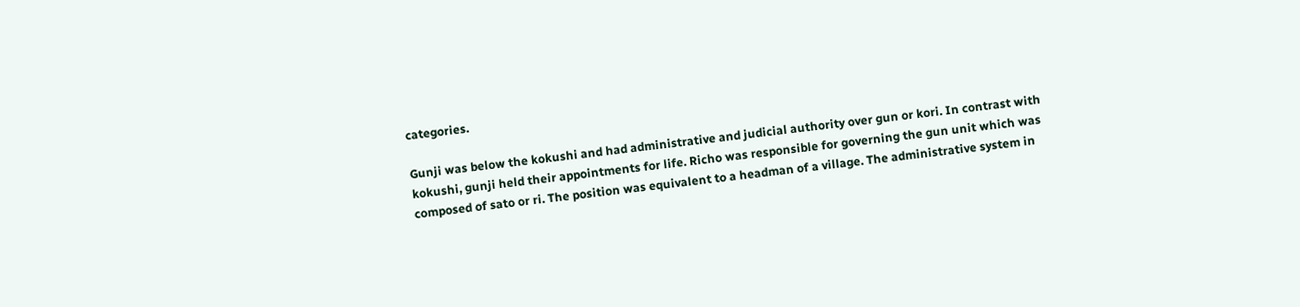categories.

Gunji was below the kokushi and had administrative and judicial authority over gun or kori. In contrast with kokushi, gunji held their appointments for life. Richo was responsible for governing the gun unit which was composed of sato or ri. The position was equivalent to a headman of a village. The administrative system in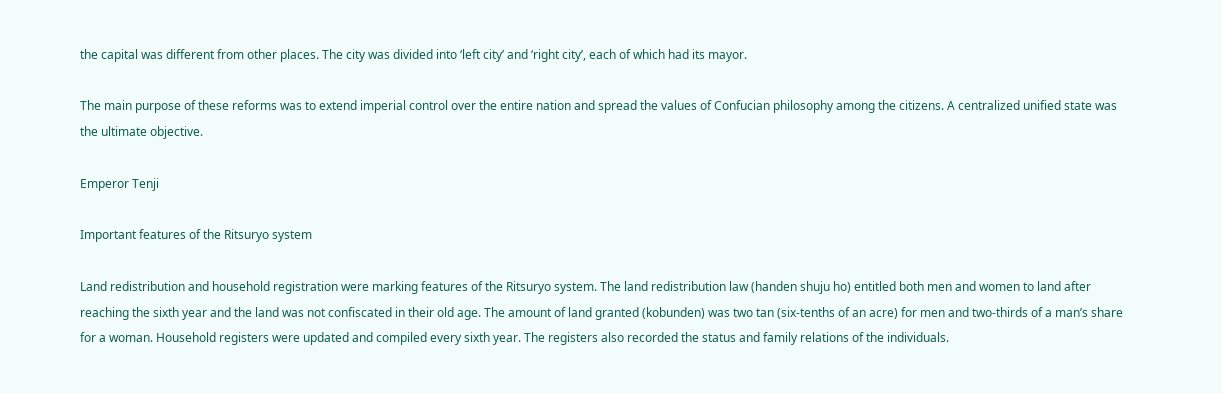the capital was different from other places. The city was divided into ‘left city’ and ‘right city’, each of which had its mayor.

The main purpose of these reforms was to extend imperial control over the entire nation and spread the values of Confucian philosophy among the citizens. A centralized unified state was the ultimate objective.

Emperor Tenji

Important features of the Ritsuryo system

Land redistribution and household registration were marking features of the Ritsuryo system. The land redistribution law (handen shuju ho) entitled both men and women to land after reaching the sixth year and the land was not confiscated in their old age. The amount of land granted (kobunden) was two tan (six-tenths of an acre) for men and two-thirds of a man’s share for a woman. Household registers were updated and compiled every sixth year. The registers also recorded the status and family relations of the individuals.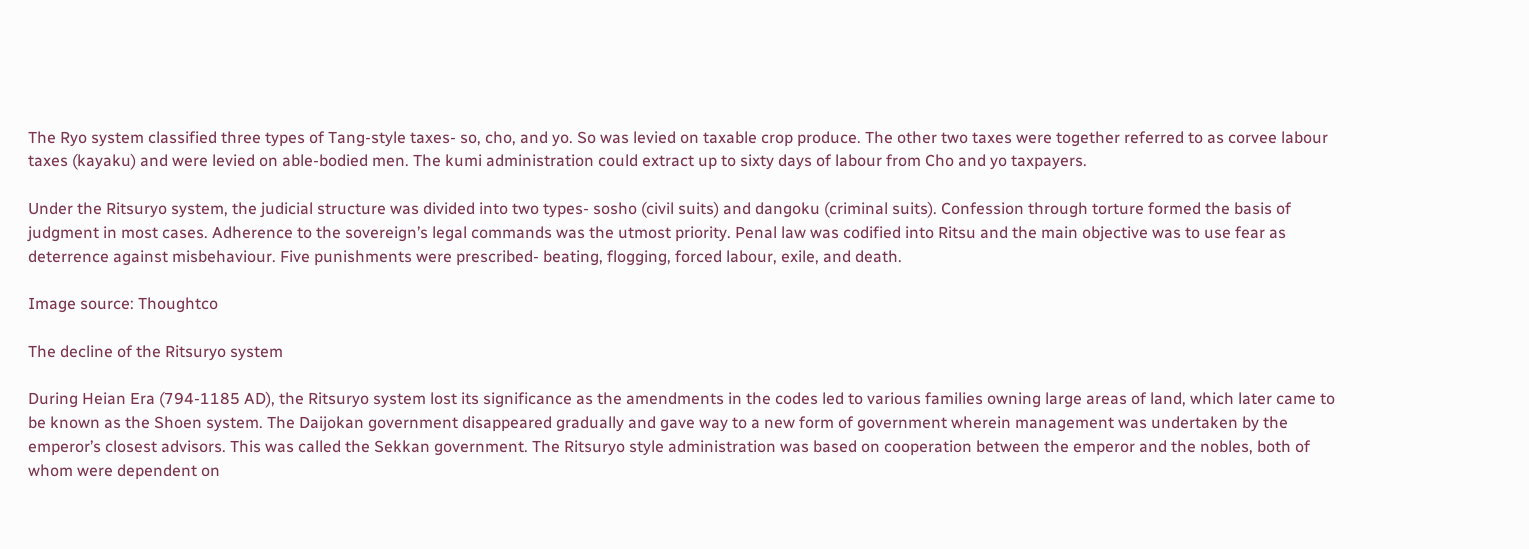The Ryo system classified three types of Tang-style taxes- so, cho, and yo. So was levied on taxable crop produce. The other two taxes were together referred to as corvee labour taxes (kayaku) and were levied on able-bodied men. The kumi administration could extract up to sixty days of labour from Cho and yo taxpayers.

Under the Ritsuryo system, the judicial structure was divided into two types- sosho (civil suits) and dangoku (criminal suits). Confession through torture formed the basis of judgment in most cases. Adherence to the sovereign’s legal commands was the utmost priority. Penal law was codified into Ritsu and the main objective was to use fear as deterrence against misbehaviour. Five punishments were prescribed- beating, flogging, forced labour, exile, and death.

Image source: Thoughtco

The decline of the Ritsuryo system

During Heian Era (794-1185 AD), the Ritsuryo system lost its significance as the amendments in the codes led to various families owning large areas of land, which later came to be known as the Shoen system. The Daijokan government disappeared gradually and gave way to a new form of government wherein management was undertaken by the emperor’s closest advisors. This was called the Sekkan government. The Ritsuryo style administration was based on cooperation between the emperor and the nobles, both of whom were dependent on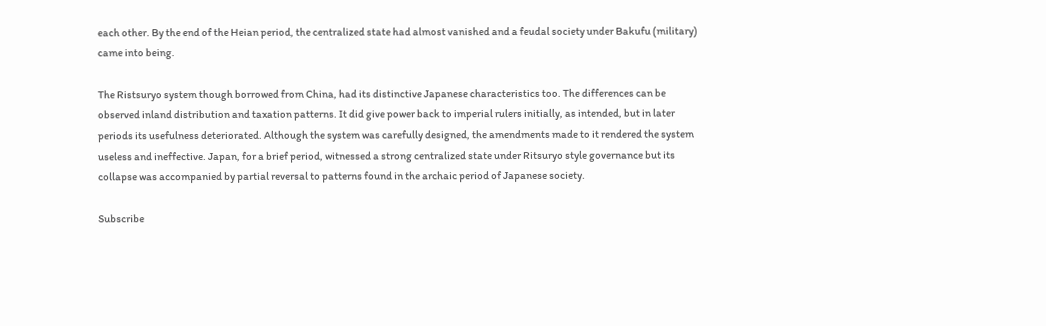each other. By the end of the Heian period, the centralized state had almost vanished and a feudal society under Bakufu (military) came into being.

The Ristsuryo system though borrowed from China, had its distinctive Japanese characteristics too. The differences can be observed inland distribution and taxation patterns. It did give power back to imperial rulers initially, as intended, but in later periods its usefulness deteriorated. Although the system was carefully designed, the amendments made to it rendered the system useless and ineffective. Japan, for a brief period, witnessed a strong centralized state under Ritsuryo style governance but its collapse was accompanied by partial reversal to patterns found in the archaic period of Japanese society.

Subscribe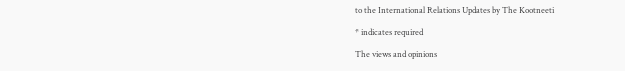to the International Relations Updates by The Kootneeti

* indicates required

The views and opinions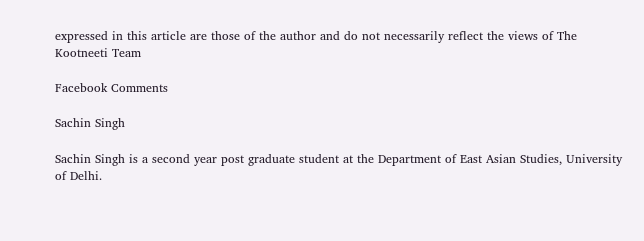expressed in this article are those of the author and do not necessarily reflect the views of The Kootneeti Team

Facebook Comments

Sachin Singh

Sachin Singh is a second year post graduate student at the Department of East Asian Studies, University of Delhi.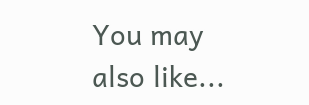You may also like...